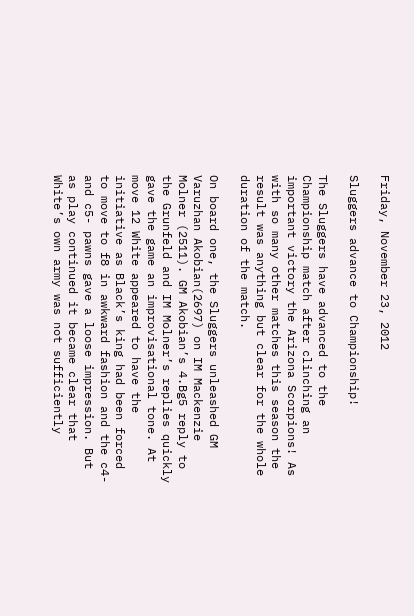Friday, November 23, 2012

Sluggers advance to Championship!

The Sluggers have advanced to the Championship match after clinching an important victory the Arizona Scorpions! As with so many other matches this season the result was anything but clear for the whole duration of the match.

On board one, the Sluggers unleashed GM Varuzhan Akobian(2697) on IM Mackenzie Molner (2511). GM Akobian’s 4.Bg5 reply to the Grunfeld and IM Molner’s replies quickly gave the game an improvisational tone. At move 12 White appeared to have the initiative as Black’s king had been forced to move to f8 in awkward fashion and the c4- and c5- pawns gave a loose impression. But as play continued it became clear that White’s own army was not sufficiently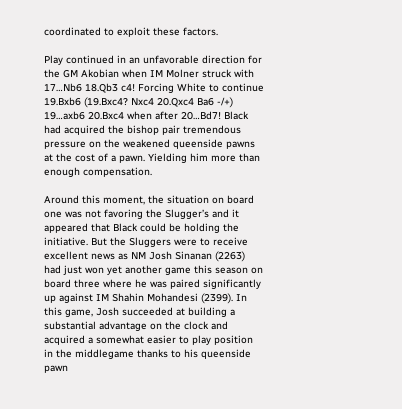coordinated to exploit these factors.

Play continued in an unfavorable direction for the GM Akobian when IM Molner struck with 17…Nb6 18.Qb3 c4! Forcing White to continue 19.Bxb6 (19.Bxc4? Nxc4 20.Qxc4 Ba6 -/+) 19…axb6 20.Bxc4 when after 20…Bd7! Black had acquired the bishop pair tremendous pressure on the weakened queenside pawns at the cost of a pawn. Yielding him more than enough compensation.

Around this moment, the situation on board one was not favoring the Slugger’s and it appeared that Black could be holding the initiative. But the Sluggers were to receive excellent news as NM Josh Sinanan (2263) had just won yet another game this season on board three where he was paired significantly up against IM Shahin Mohandesi (2399). In this game, Josh succeeded at building a substantial advantage on the clock and acquired a somewhat easier to play position in the middlegame thanks to his queenside pawn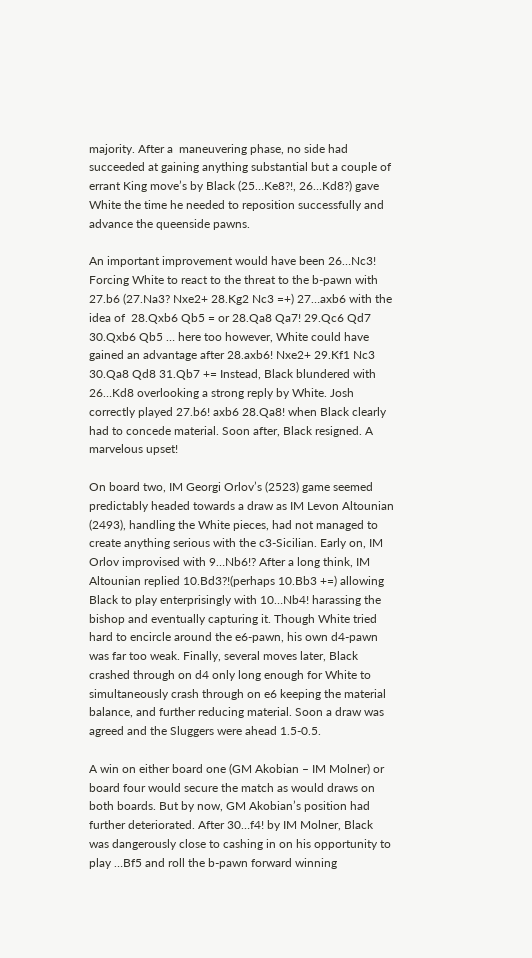majority. After a  maneuvering phase, no side had succeeded at gaining anything substantial but a couple of errant King move’s by Black (25…Ke8?!, 26…Kd8?) gave White the time he needed to reposition successfully and advance the queenside pawns.

An important improvement would have been 26…Nc3! Forcing White to react to the threat to the b-pawn with 27.b6 (27.Na3? Nxe2+ 28.Kg2 Nc3 =+) 27…axb6 with the idea of  28.Qxb6 Qb5 = or 28.Qa8 Qa7! 29.Qc6 Qd7 30.Qxb6 Qb5 … here too however, White could have gained an advantage after 28.axb6! Nxe2+ 29.Kf1 Nc3 30.Qa8 Qd8 31.Qb7 += Instead, Black blundered with 26…Kd8 overlooking a strong reply by White. Josh correctly played 27.b6! axb6 28.Qa8! when Black clearly had to concede material. Soon after, Black resigned. A marvelous upset!

On board two, IM Georgi Orlov’s (2523) game seemed predictably headed towards a draw as IM Levon Altounian (2493), handling the White pieces, had not managed to create anything serious with the c3-Sicilian. Early on, IM Orlov improvised with 9…Nb6!? After a long think, IM Altounian replied 10.Bd3?!(perhaps 10.Bb3 +=) allowing Black to play enterprisingly with 10…Nb4! harassing the bishop and eventually capturing it. Though White tried hard to encircle around the e6-pawn, his own d4-pawn was far too weak. Finally, several moves later, Black crashed through on d4 only long enough for White to simultaneously crash through on e6 keeping the material balance, and further reducing material. Soon a draw was agreed and the Sluggers were ahead 1.5-0.5.

A win on either board one (GM Akobian – IM Molner) or board four would secure the match as would draws on both boards. But by now, GM Akobian’s position had further deteriorated. After 30…f4! by IM Molner, Black was dangerously close to cashing in on his opportunity to play …Bf5 and roll the b-pawn forward winning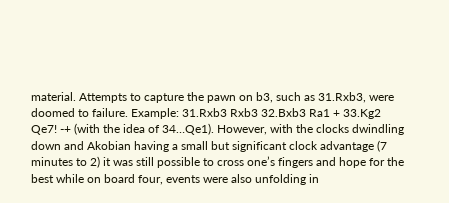material. Attempts to capture the pawn on b3, such as 31.Rxb3, were doomed to failure. Example: 31.Rxb3 Rxb3 32.Bxb3 Ra1 + 33.Kg2 Qe7! -+ (with the idea of 34…Qe1). However, with the clocks dwindling down and Akobian having a small but significant clock advantage (7 minutes to 2) it was still possible to cross one’s fingers and hope for the best while on board four, events were also unfolding in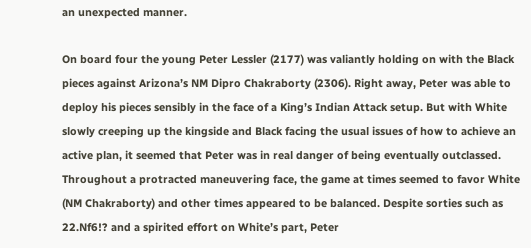an unexpected manner.

On board four the young Peter Lessler (2177) was valiantly holding on with the Black pieces against Arizona’s NM Dipro Chakraborty (2306). Right away, Peter was able to deploy his pieces sensibly in the face of a King’s Indian Attack setup. But with White slowly creeping up the kingside and Black facing the usual issues of how to achieve an active plan, it seemed that Peter was in real danger of being eventually outclassed. Throughout a protracted maneuvering face, the game at times seemed to favor White (NM Chakraborty) and other times appeared to be balanced. Despite sorties such as 22.Nf6!? and a spirited effort on White’s part, Peter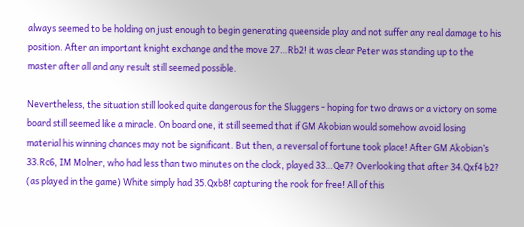always seemed to be holding on just enough to begin generating queenside play and not suffer any real damage to his position. After an important knight exchange and the move 27…Rb2! it was clear Peter was standing up to the master after all and any result still seemed possible.

Nevertheless, the situation still looked quite dangerous for the Sluggers - hoping for two draws or a victory on some board still seemed like a miracle. On board one, it still seemed that if GM Akobian would somehow avoid losing material his winning chances may not be significant. But then, a reversal of fortune took place! After GM Akobian’s 33.Rc6, IM Molner, who had less than two minutes on the clock, played 33…Qe7? Overlooking that after 34.Qxf4 b2? (as played in the game) White simply had 35.Qxb8! capturing the rook for free! All of this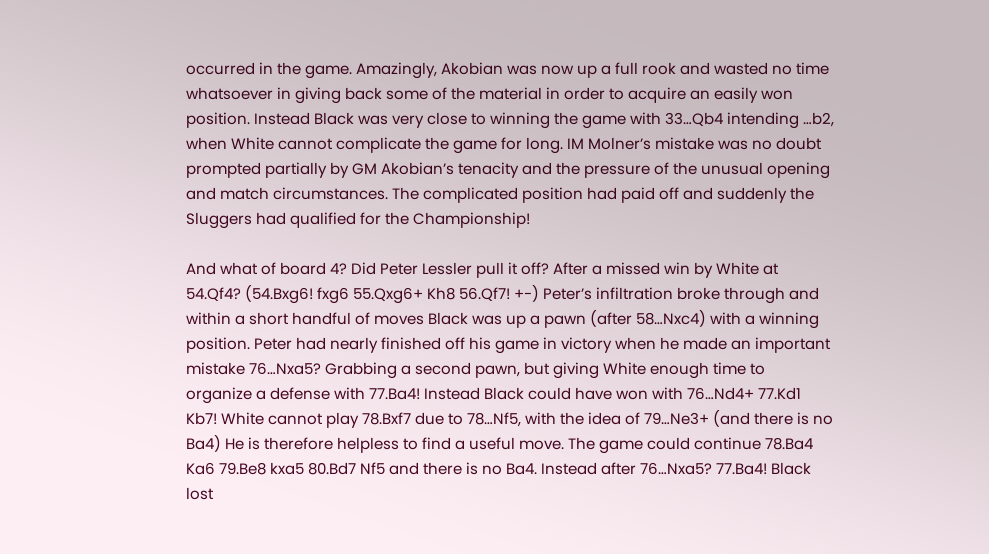occurred in the game. Amazingly, Akobian was now up a full rook and wasted no time whatsoever in giving back some of the material in order to acquire an easily won position. Instead Black was very close to winning the game with 33…Qb4 intending …b2, when White cannot complicate the game for long. IM Molner’s mistake was no doubt prompted partially by GM Akobian’s tenacity and the pressure of the unusual opening and match circumstances. The complicated position had paid off and suddenly the Sluggers had qualified for the Championship!

And what of board 4? Did Peter Lessler pull it off? After a missed win by White at 54.Qf4? (54.Bxg6! fxg6 55.Qxg6+ Kh8 56.Qf7! +-) Peter’s infiltration broke through and within a short handful of moves Black was up a pawn (after 58…Nxc4) with a winning position. Peter had nearly finished off his game in victory when he made an important mistake 76…Nxa5? Grabbing a second pawn, but giving White enough time to organize a defense with 77.Ba4! Instead Black could have won with 76…Nd4+ 77.Kd1 Kb7! White cannot play 78.Bxf7 due to 78…Nf5, with the idea of 79…Ne3+ (and there is no Ba4) He is therefore helpless to find a useful move. The game could continue 78.Ba4 Ka6 79.Be8 kxa5 80.Bd7 Nf5 and there is no Ba4. Instead after 76…Nxa5? 77.Ba4! Black lost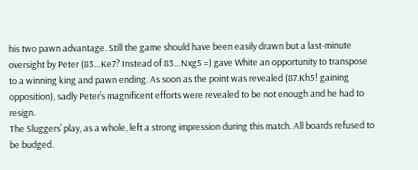his two pawn advantage. Still the game should have been easily drawn but a last-minute oversight by Peter (83…Ke7? Instead of 83…Nxg5 =) gave White an opportunity to transpose to a winning king and pawn ending. As soon as the point was revealed (87.Kh5! gaining opposition), sadly Peter’s magnificent efforts were revealed to be not enough and he had to resign.
The Sluggers’ play, as a whole, left a strong impression during this match. All boards refused to be budged.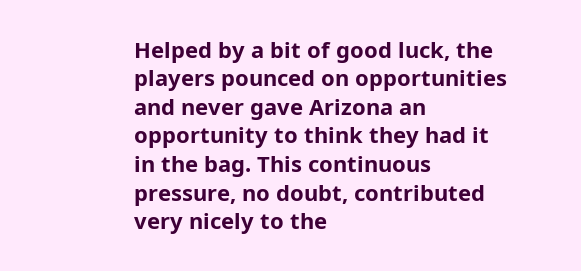Helped by a bit of good luck, the players pounced on opportunities and never gave Arizona an opportunity to think they had it in the bag. This continuous pressure, no doubt, contributed very nicely to the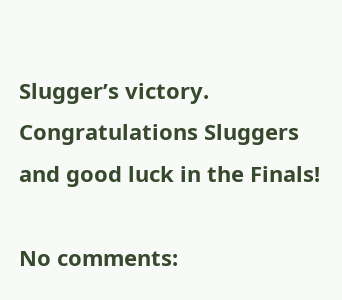Slugger’s victory. Congratulations Sluggers and good luck in the Finals!

No comments: